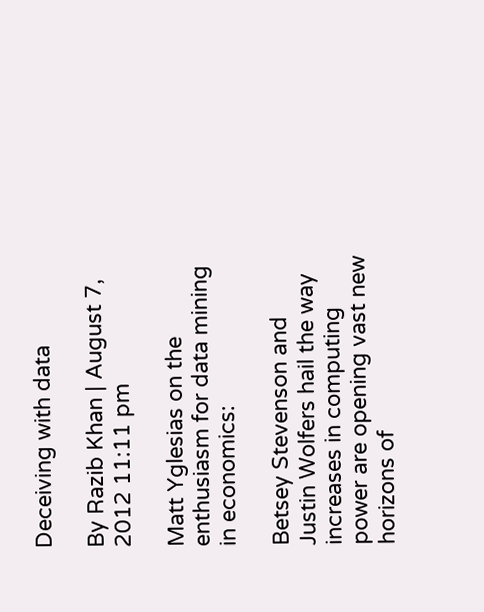Deceiving with data

By Razib Khan | August 7, 2012 11:11 pm

Matt Yglesias on the enthusiasm for data mining in economics:

Betsey Stevenson and Justin Wolfers hail the way increases in computing power are opening vast new horizons of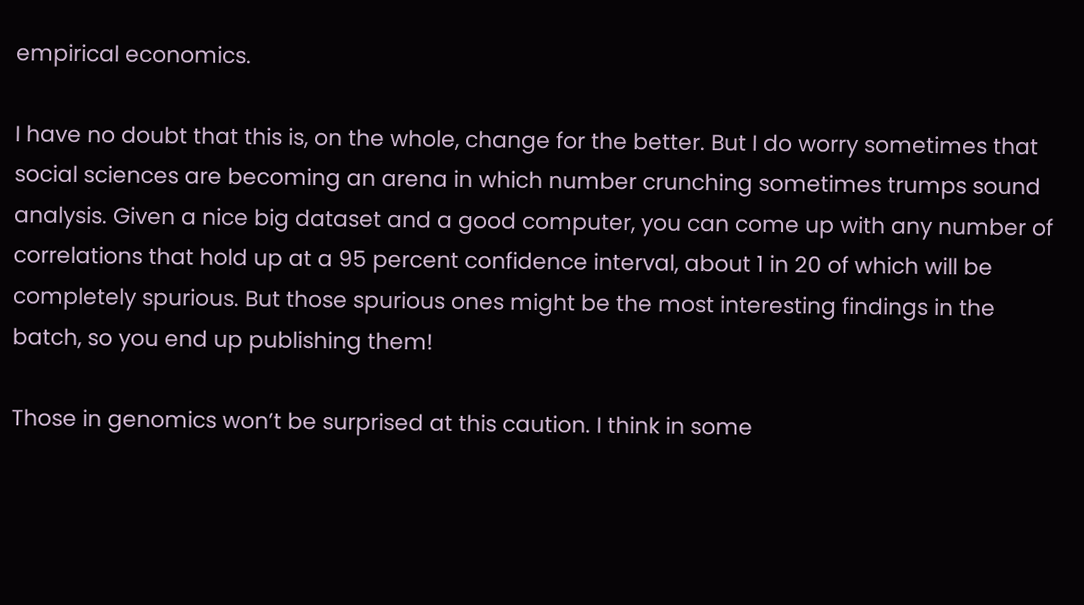empirical economics.

I have no doubt that this is, on the whole, change for the better. But I do worry sometimes that social sciences are becoming an arena in which number crunching sometimes trumps sound analysis. Given a nice big dataset and a good computer, you can come up with any number of correlations that hold up at a 95 percent confidence interval, about 1 in 20 of which will be completely spurious. But those spurious ones might be the most interesting findings in the batch, so you end up publishing them!

Those in genomics won’t be surprised at this caution. I think in some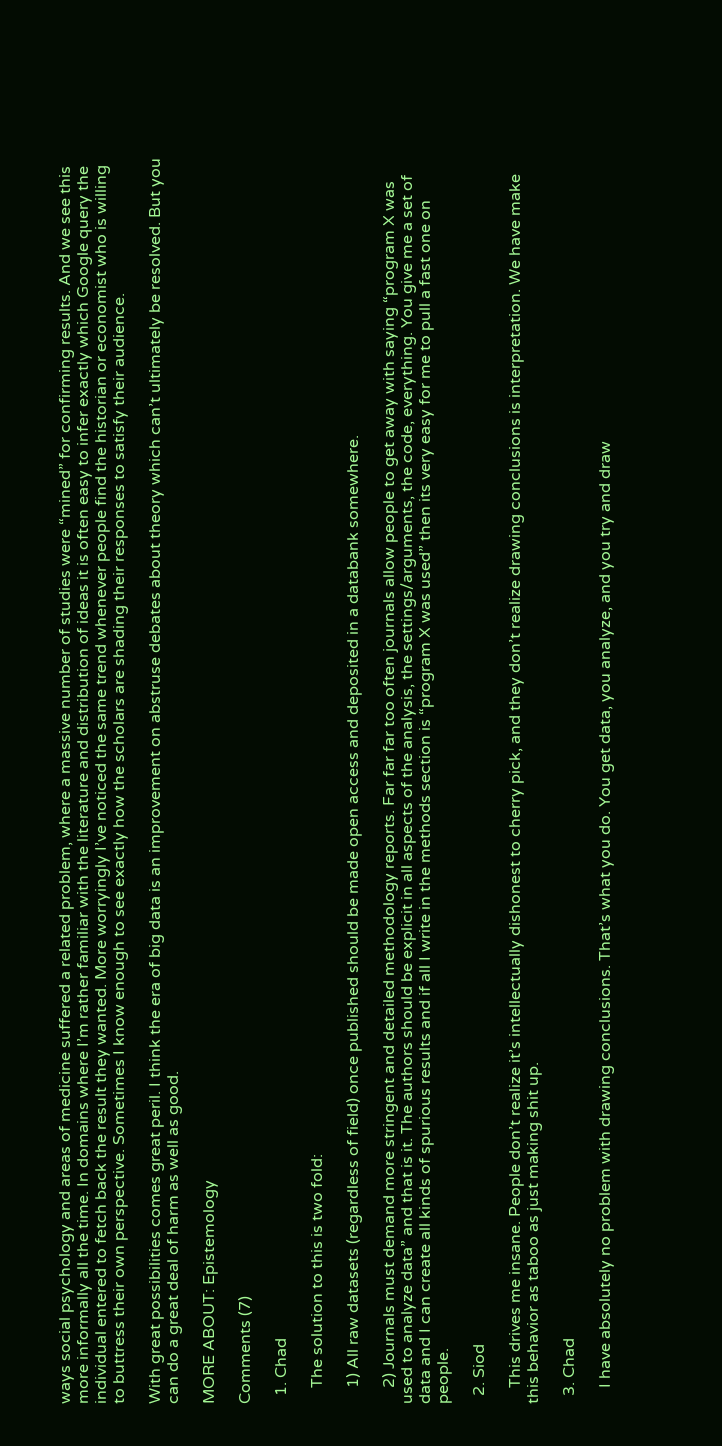ways social psychology and areas of medicine suffered a related problem, where a massive number of studies were “mined” for confirming results. And we see this more informally all the time. In domains where I’m rather familiar with the literature and distribution of ideas it is often easy to infer exactly which Google query the individual entered to fetch back the result they wanted. More worryingly I’ve noticed the same trend whenever people find the historian or economist who is willing to buttress their own perspective. Sometimes I know enough to see exactly how the scholars are shading their responses to satisfy their audience.

With great possibilities comes great peril. I think the era of big data is an improvement on abstruse debates about theory which can’t ultimately be resolved. But you can do a great deal of harm as well as good.

MORE ABOUT: Epistemology

Comments (7)

  1. Chad

    The solution to this is two fold:

    1) All raw datasets (regardless of field) once published should be made open access and deposited in a databank somewhere.

    2) Journals must demand more stringent and detailed methodology reports. Far far far too often journals allow people to get away with saying “program X was used to analyze data” and that is it. The authors should be explicit in all aspects of the analysis, the settings/arguments, the code, everything. You give me a set of data and I can create all kinds of spurious results and if all I write in the methods section is “program X was used” then its very easy for me to pull a fast one on people.

  2. Siod

    This drives me insane. People don’t realize it’s intellectually dishonest to cherry pick, and they don’t realize drawing conclusions is interpretation. We have make this behavior as taboo as just making shit up.

  3. Chad

    I have absolutely no problem with drawing conclusions. That’s what you do. You get data, you analyze, and you try and draw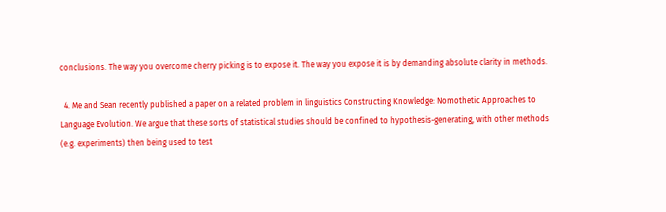conclusions. The way you overcome cherry picking is to expose it. The way you expose it is by demanding absolute clarity in methods.

  4. Me and Sean recently published a paper on a related problem in linguistics Constructing Knowledge: Nomothetic Approaches to Language Evolution. We argue that these sorts of statistical studies should be confined to hypothesis-generating, with other methods (e.g. experiments) then being used to test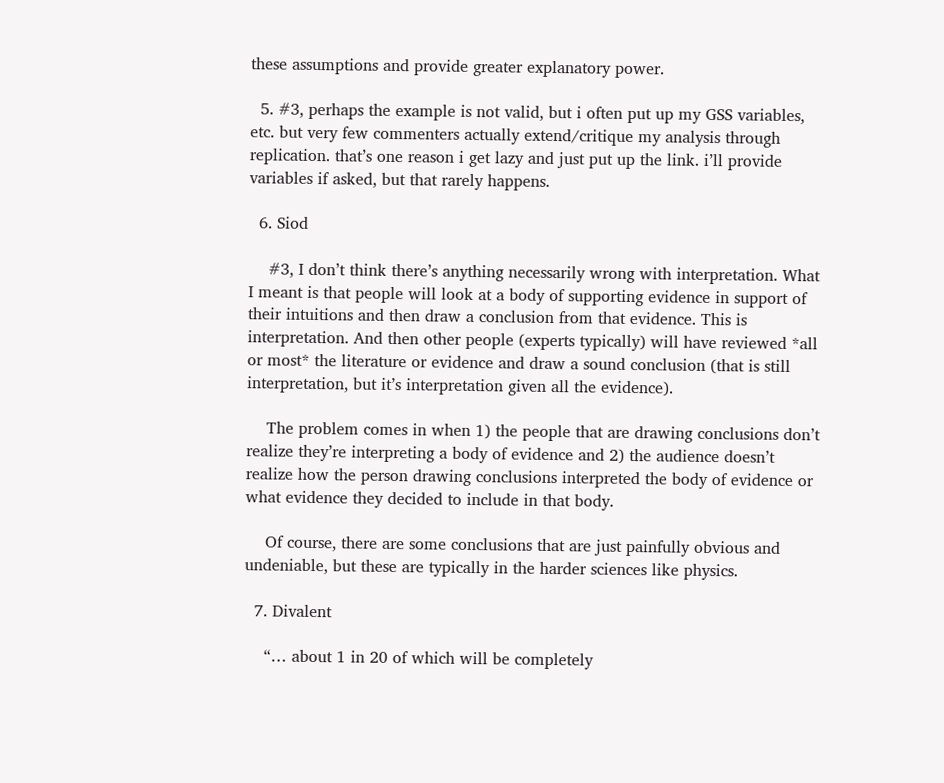these assumptions and provide greater explanatory power.

  5. #3, perhaps the example is not valid, but i often put up my GSS variables, etc. but very few commenters actually extend/critique my analysis through replication. that’s one reason i get lazy and just put up the link. i’ll provide variables if asked, but that rarely happens.

  6. Siod

    #3, I don’t think there’s anything necessarily wrong with interpretation. What I meant is that people will look at a body of supporting evidence in support of their intuitions and then draw a conclusion from that evidence. This is interpretation. And then other people (experts typically) will have reviewed *all or most* the literature or evidence and draw a sound conclusion (that is still interpretation, but it’s interpretation given all the evidence).

    The problem comes in when 1) the people that are drawing conclusions don’t realize they’re interpreting a body of evidence and 2) the audience doesn’t realize how the person drawing conclusions interpreted the body of evidence or what evidence they decided to include in that body.

    Of course, there are some conclusions that are just painfully obvious and undeniable, but these are typically in the harder sciences like physics.

  7. Divalent

    “… about 1 in 20 of which will be completely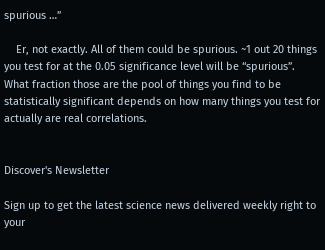spurious …”

    Er, not exactly. All of them could be spurious. ~1 out 20 things you test for at the 0.05 significance level will be “spurious”. What fraction those are the pool of things you find to be statistically significant depends on how many things you test for actually are real correlations.


Discover's Newsletter

Sign up to get the latest science news delivered weekly right to your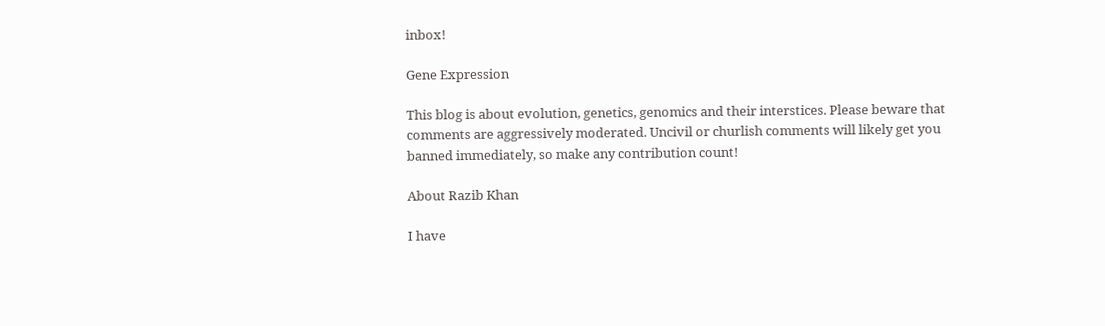inbox!

Gene Expression

This blog is about evolution, genetics, genomics and their interstices. Please beware that comments are aggressively moderated. Uncivil or churlish comments will likely get you banned immediately, so make any contribution count!

About Razib Khan

I have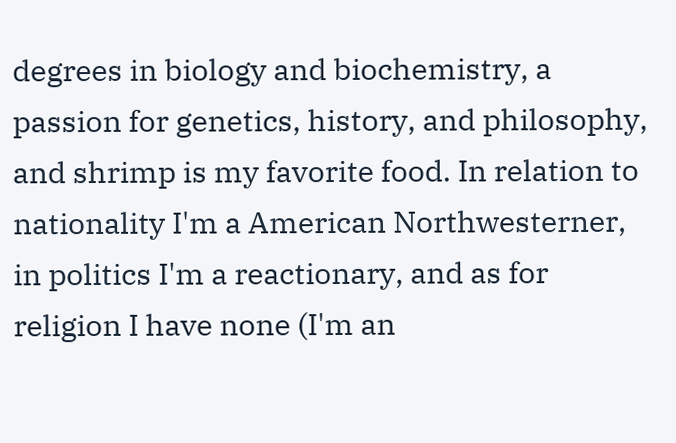degrees in biology and biochemistry, a passion for genetics, history, and philosophy, and shrimp is my favorite food. In relation to nationality I'm a American Northwesterner, in politics I'm a reactionary, and as for religion I have none (I'm an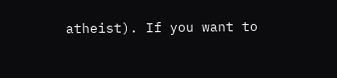atheist). If you want to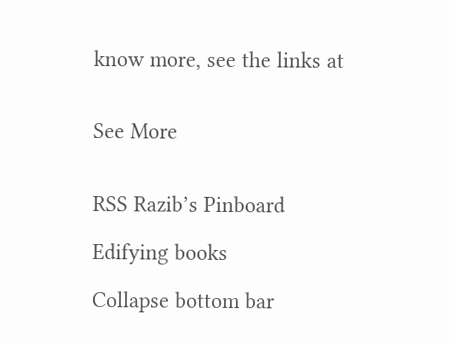know more, see the links at


See More


RSS Razib’s Pinboard

Edifying books

Collapse bottom bar